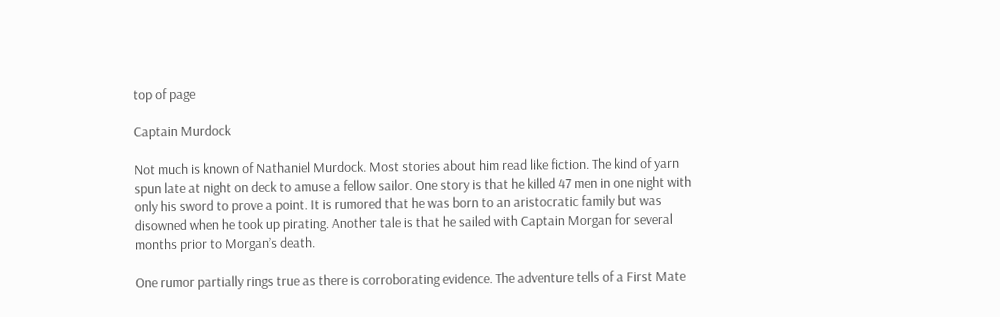top of page

Captain Murdock

Not much is known of Nathaniel Murdock. Most stories about him read like fiction. The kind of yarn spun late at night on deck to amuse a fellow sailor. One story is that he killed 47 men in one night with only his sword to prove a point. It is rumored that he was born to an aristocratic family but was disowned when he took up pirating. Another tale is that he sailed with Captain Morgan for several months prior to Morgan’s death.

One rumor partially rings true as there is corroborating evidence. The adventure tells of a First Mate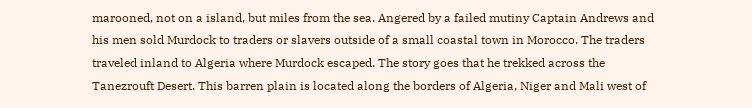marooned, not on a island, but miles from the sea. Angered by a failed mutiny Captain Andrews and his men sold Murdock to traders or slavers outside of a small coastal town in Morocco. The traders traveled inland to Algeria where Murdock escaped. The story goes that he trekked across the Tanezrouft Desert. This barren plain is located along the borders of Algeria, Niger and Mali west of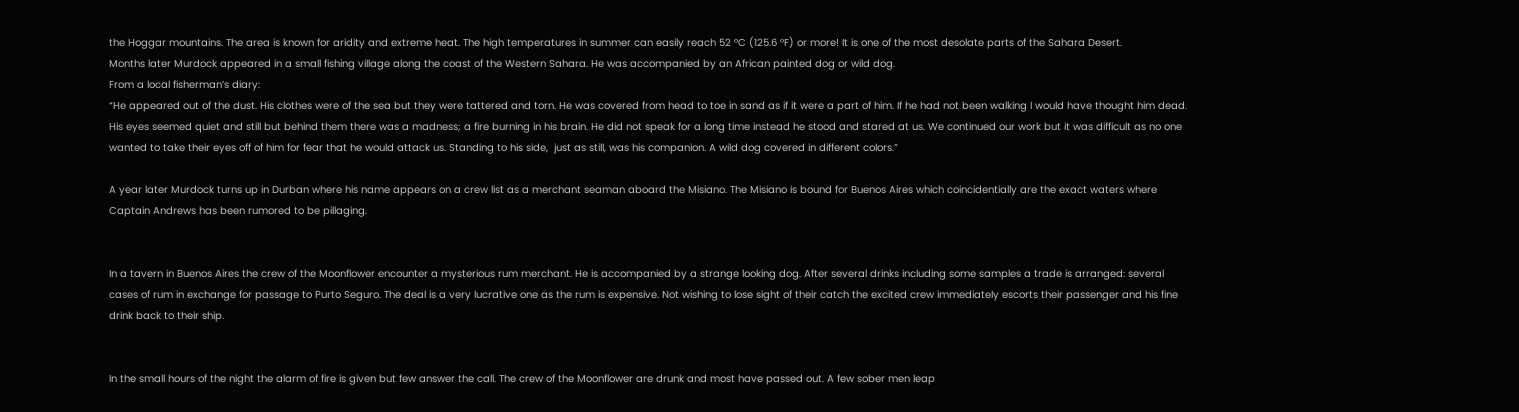the Hoggar mountains. The area is known for aridity and extreme heat. The high temperatures in summer can easily reach 52 °C (125.6 °F) or more! It is one of the most desolate parts of the Sahara Desert.
Months later Murdock appeared in a small fishing village along the coast of the Western Sahara. He was accompanied by an African painted dog or wild dog.
From a local fisherman’s diary:
“He appeared out of the dust. His clothes were of the sea but they were tattered and torn. He was covered from head to toe in sand as if it were a part of him. If he had not been walking I would have thought him dead. His eyes seemed quiet and still but behind them there was a madness; a fire burning in his brain. He did not speak for a long time instead he stood and stared at us. We continued our work but it was difficult as no one wanted to take their eyes off of him for fear that he would attack us. Standing to his side,  just as still, was his companion. A wild dog covered in different colors.”

A year later Murdock turns up in Durban where his name appears on a crew list as a merchant seaman aboard the Misiano. The Misiano is bound for Buenos Aires which coincidentially are the exact waters where Captain Andrews has been rumored to be pillaging.


In a tavern in Buenos Aires the crew of the Moonflower encounter a mysterious rum merchant. He is accompanied by a strange looking dog. After several drinks including some samples a trade is arranged: several cases of rum in exchange for passage to Purto Seguro. The deal is a very lucrative one as the rum is expensive. Not wishing to lose sight of their catch the excited crew immediately escorts their passenger and his fine drink back to their ship.


In the small hours of the night the alarm of fire is given but few answer the call. The crew of the Moonflower are drunk and most have passed out. A few sober men leap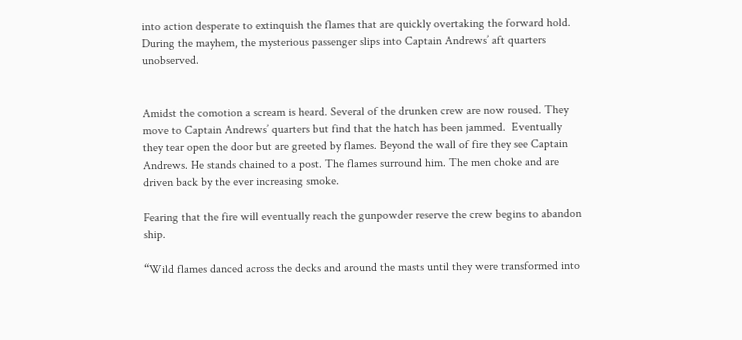into action desperate to extinquish the flames that are quickly overtaking the forward hold. During the mayhem, the mysterious passenger slips into Captain Andrews’ aft quarters unobserved.


Amidst the comotion a scream is heard. Several of the drunken crew are now roused. They move to Captain Andrews’ quarters but find that the hatch has been jammed.  Eventually they tear open the door but are greeted by flames. Beyond the wall of fire they see Captain Andrews. He stands chained to a post. The flames surround him. The men choke and are driven back by the ever increasing smoke.

Fearing that the fire will eventually reach the gunpowder reserve the crew begins to abandon ship.

“Wild flames danced across the decks and around the masts until they were transformed into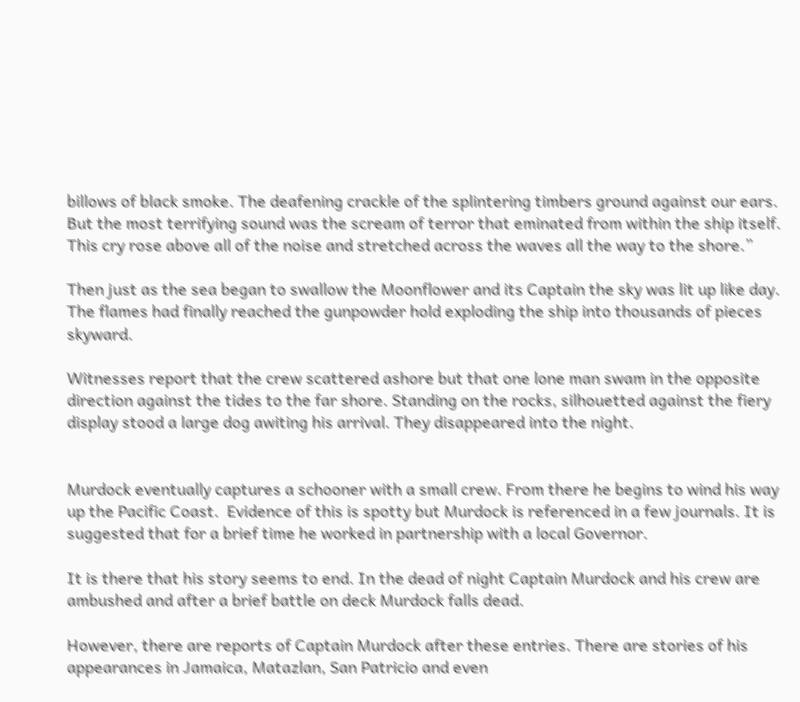billows of black smoke. The deafening crackle of the splintering timbers ground against our ears. But the most terrifying sound was the scream of terror that eminated from within the ship itself. This cry rose above all of the noise and stretched across the waves all the way to the shore.”

Then just as the sea began to swallow the Moonflower and its Captain the sky was lit up like day. The flames had finally reached the gunpowder hold exploding the ship into thousands of pieces skyward.

Witnesses report that the crew scattered ashore but that one lone man swam in the opposite direction against the tides to the far shore. Standing on the rocks, silhouetted against the fiery display stood a large dog awiting his arrival. They disappeared into the night.


Murdock eventually captures a schooner with a small crew. From there he begins to wind his way up the Pacific Coast.  Evidence of this is spotty but Murdock is referenced in a few journals. It is suggested that for a brief time he worked in partnership with a local Governor.

It is there that his story seems to end. In the dead of night Captain Murdock and his crew are ambushed and after a brief battle on deck Murdock falls dead.

However, there are reports of Captain Murdock after these entries. There are stories of his appearances in Jamaica, Matazlan, San Patricio and even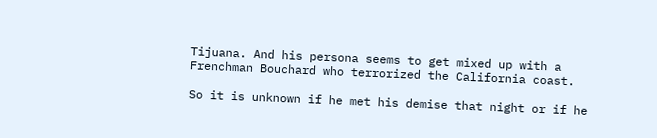Tijuana. And his persona seems to get mixed up with a Frenchman Bouchard who terrorized the California coast.

So it is unknown if he met his demise that night or if he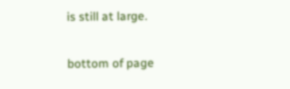is still at large.

bottom of page